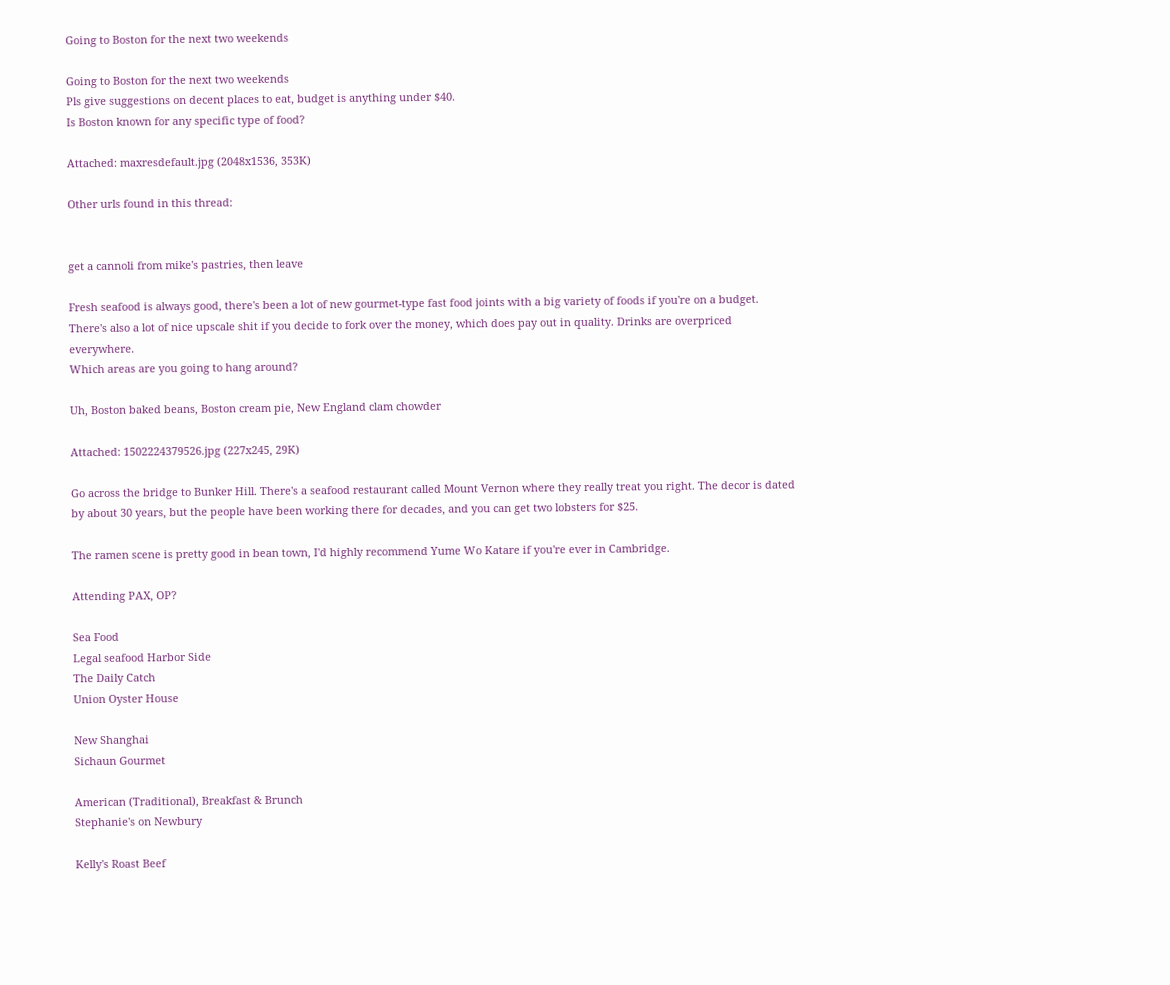Going to Boston for the next two weekends

Going to Boston for the next two weekends
Pls give suggestions on decent places to eat, budget is anything under $40.
Is Boston known for any specific type of food?

Attached: maxresdefault.jpg (2048x1536, 353K)

Other urls found in this thread:


get a cannoli from mike's pastries, then leave

Fresh seafood is always good, there's been a lot of new gourmet-type fast food joints with a big variety of foods if you're on a budget.
There's also a lot of nice upscale shit if you decide to fork over the money, which does pay out in quality. Drinks are overpriced everywhere.
Which areas are you going to hang around?

Uh, Boston baked beans, Boston cream pie, New England clam chowder

Attached: 1502224379526.jpg (227x245, 29K)

Go across the bridge to Bunker Hill. There's a seafood restaurant called Mount Vernon where they really treat you right. The decor is dated by about 30 years, but the people have been working there for decades, and you can get two lobsters for $25.

The ramen scene is pretty good in bean town, I'd highly recommend Yume Wo Katare if you're ever in Cambridge.

Attending PAX, OP?

Sea Food
Legal seafood Harbor Side
The Daily Catch
Union Oyster House

New Shanghai
Sichaun Gourmet

American (Traditional), Breakfast & Brunch
Stephanie's on Newbury

Kelly's Roast Beef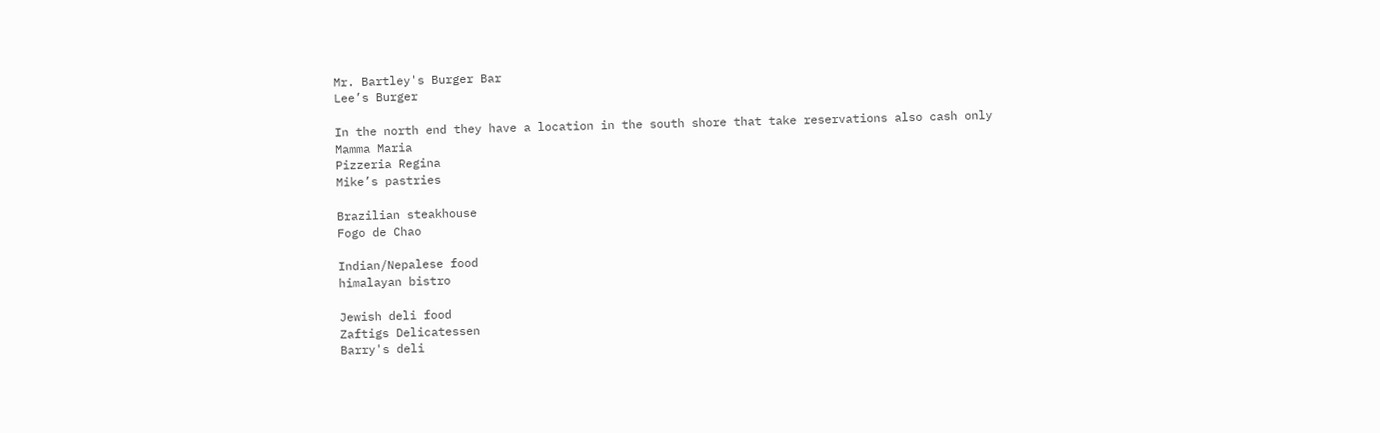Mr. Bartley's Burger Bar
Lee’s Burger

In the north end they have a location in the south shore that take reservations also cash only
Mamma Maria
Pizzeria Regina
Mike’s pastries

Brazilian steakhouse
Fogo de Chao

Indian/Nepalese food
himalayan bistro

Jewish deli food
Zaftigs Delicatessen
Barry's deli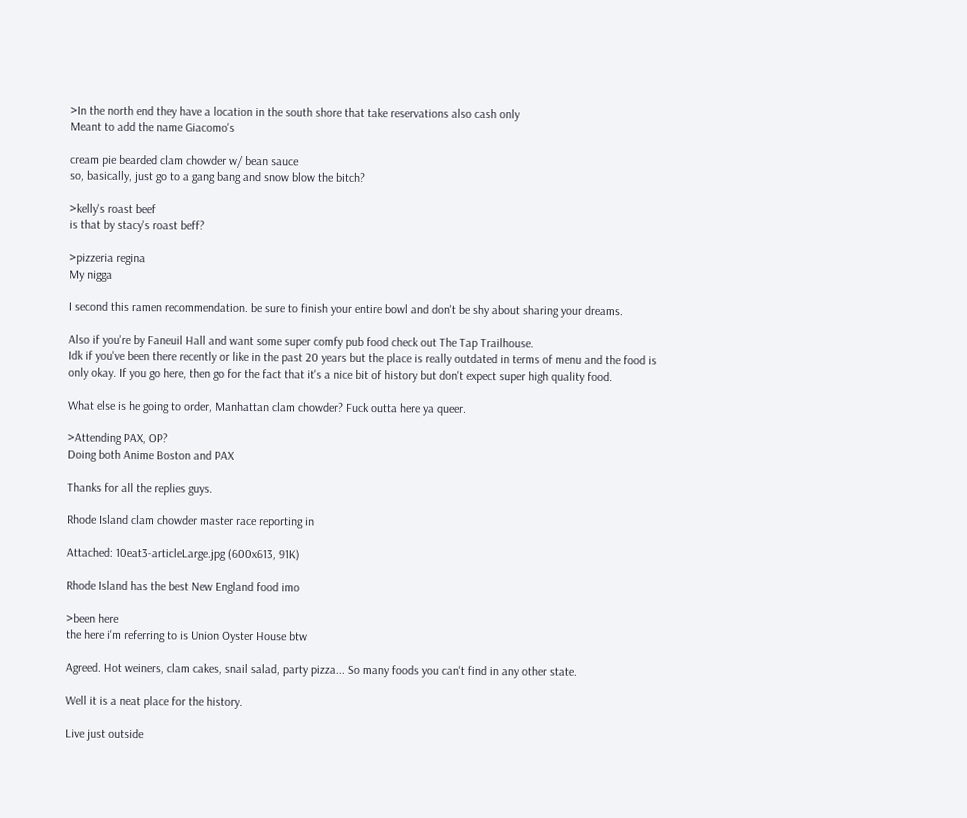>In the north end they have a location in the south shore that take reservations also cash only
Meant to add the name Giacomo's

cream pie bearded clam chowder w/ bean sauce
so, basically, just go to a gang bang and snow blow the bitch?

>kelly's roast beef
is that by stacy's roast beff?

>pizzeria regina
My nigga

I second this ramen recommendation. be sure to finish your entire bowl and don't be shy about sharing your dreams.

Also if you're by Faneuil Hall and want some super comfy pub food check out The Tap Trailhouse.
Idk if you've been there recently or like in the past 20 years but the place is really outdated in terms of menu and the food is only okay. If you go here, then go for the fact that it's a nice bit of history but don't expect super high quality food.

What else is he going to order, Manhattan clam chowder? Fuck outta here ya queer.

>Attending PAX, OP?
Doing both Anime Boston and PAX

Thanks for all the replies guys.

Rhode Island clam chowder master race reporting in

Attached: 10eat3-articleLarge.jpg (600x613, 91K)

Rhode Island has the best New England food imo

>been here
the here i'm referring to is Union Oyster House btw

Agreed. Hot weiners, clam cakes, snail salad, party pizza... So many foods you can't find in any other state.

Well it is a neat place for the history.

Live just outside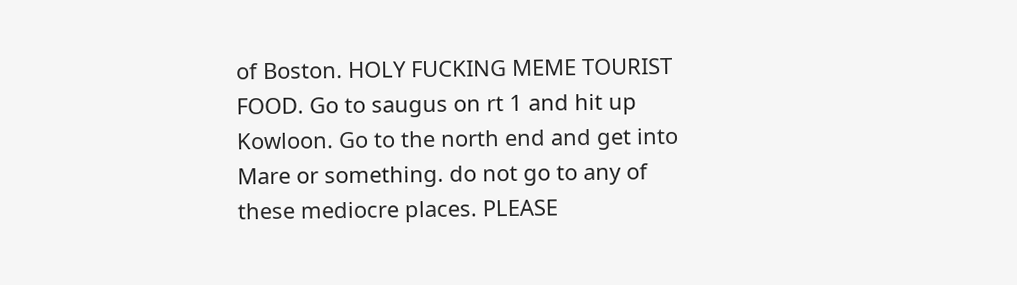of Boston. HOLY FUCKING MEME TOURIST FOOD. Go to saugus on rt 1 and hit up Kowloon. Go to the north end and get into Mare or something. do not go to any of these mediocre places. PLEASE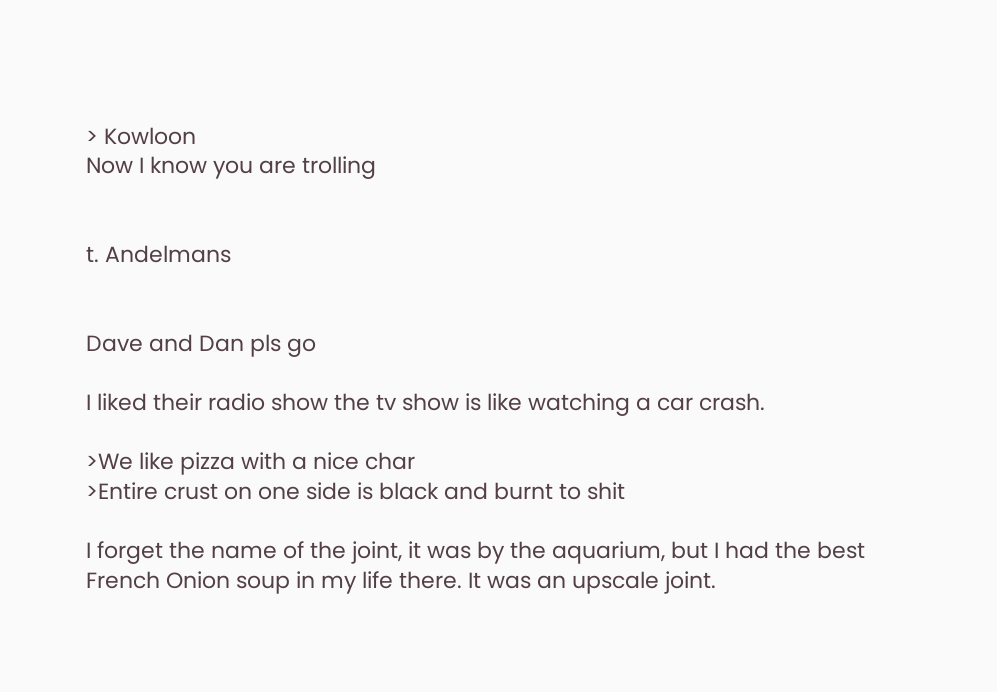> Kowloon
Now I know you are trolling


t. Andelmans


Dave and Dan pls go

I liked their radio show the tv show is like watching a car crash.

>We like pizza with a nice char
>Entire crust on one side is black and burnt to shit

I forget the name of the joint, it was by the aquarium, but I had the best French Onion soup in my life there. It was an upscale joint.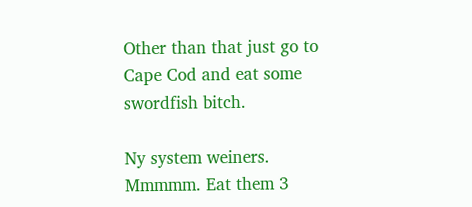Other than that just go to Cape Cod and eat some swordfish bitch.

Ny system weiners. Mmmmm. Eat them 3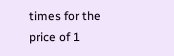times for the price of 1